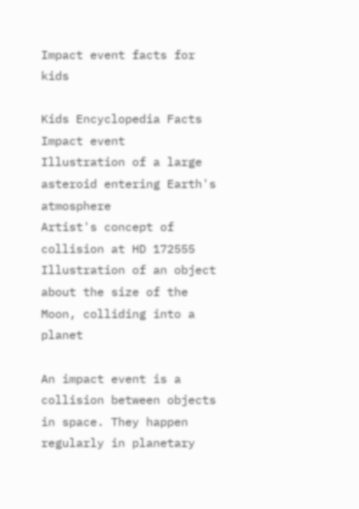Impact event facts for kids

Kids Encyclopedia Facts
Impact event
Illustration of a large asteroid entering Earth's atmosphere
Artist's concept of collision at HD 172555
Illustration of an object about the size of the Moon, colliding into a planet

An impact event is a collision between objects in space. They happen regularly in planetary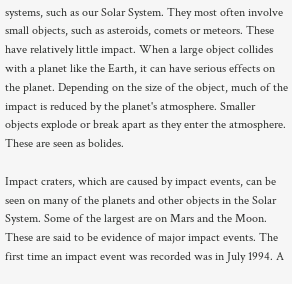systems, such as our Solar System. They most often involve small objects, such as asteroids, comets or meteors. These have relatively little impact. When a large object collides with a planet like the Earth, it can have serious effects on the planet. Depending on the size of the object, much of the impact is reduced by the planet's atmosphere. Smaller objects explode or break apart as they enter the atmosphere. These are seen as bolides.

Impact craters, which are caused by impact events, can be seen on many of the planets and other objects in the Solar System. Some of the largest are on Mars and the Moon. These are said to be evidence of major impact events. The first time an impact event was recorded was in July 1994. A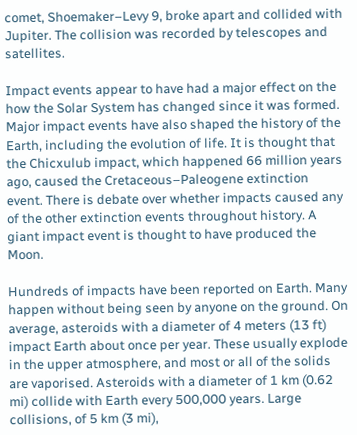comet, Shoemaker–Levy 9, broke apart and collided with Jupiter. The collision was recorded by telescopes and satellites.

Impact events appear to have had a major effect on the how the Solar System has changed since it was formed. Major impact events have also shaped the history of the Earth, including the evolution of life. It is thought that the Chicxulub impact, which happened 66 million years ago, caused the Cretaceous–Paleogene extinction event. There is debate over whether impacts caused any of the other extinction events throughout history. A giant impact event is thought to have produced the Moon.

Hundreds of impacts have been reported on Earth. Many happen without being seen by anyone on the ground. On average, asteroids with a diameter of 4 meters (13 ft) impact Earth about once per year. These usually explode in the upper atmosphere, and most or all of the solids are vaporised. Asteroids with a diameter of 1 km (0.62 mi) collide with Earth every 500,000 years. Large collisions, of 5 km (3 mi),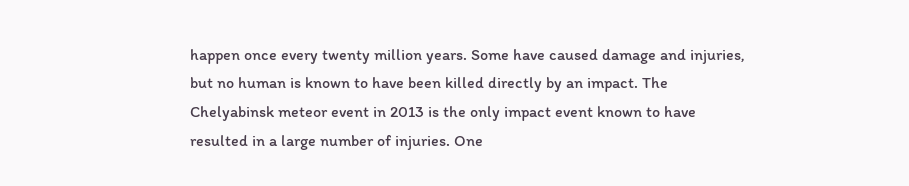happen once every twenty million years. Some have caused damage and injuries, but no human is known to have been killed directly by an impact. The Chelyabinsk meteor event in 2013 is the only impact event known to have resulted in a large number of injuries. One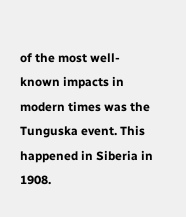of the most well-known impacts in modern times was the Tunguska event. This happened in Siberia in 1908.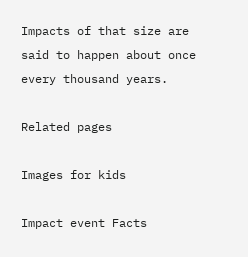Impacts of that size are said to happen about once every thousand years.

Related pages

Images for kids

Impact event Facts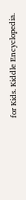for Kids. Kiddle Encyclopedia.